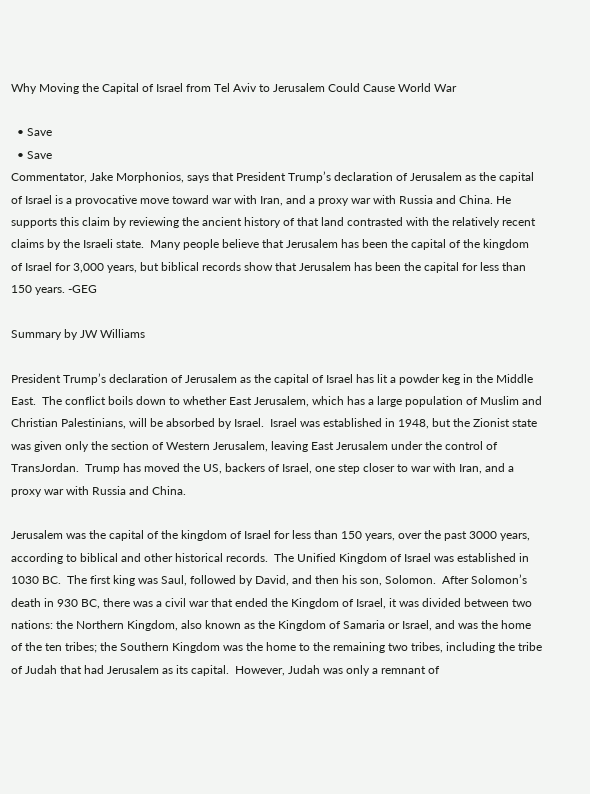Why Moving the Capital of Israel from Tel Aviv to Jerusalem Could Cause World War

  • Save
  • Save
Commentator, Jake Morphonios, says that President Trump’s declaration of Jerusalem as the capital of Israel is a provocative move toward war with Iran, and a proxy war with Russia and China. He supports this claim by reviewing the ancient history of that land contrasted with the relatively recent claims by the Israeli state.  Many people believe that Jerusalem has been the capital of the kingdom of Israel for 3,000 years, but biblical records show that Jerusalem has been the capital for less than 150 years. -GEG

Summary by JW Williams

President Trump’s declaration of Jerusalem as the capital of Israel has lit a powder keg in the Middle East.  The conflict boils down to whether East Jerusalem, which has a large population of Muslim and Christian Palestinians, will be absorbed by Israel.  Israel was established in 1948, but the Zionist state was given only the section of Western Jerusalem, leaving East Jerusalem under the control of TransJordan.  Trump has moved the US, backers of Israel, one step closer to war with Iran, and a proxy war with Russia and China.

Jerusalem was the capital of the kingdom of Israel for less than 150 years, over the past 3000 years, according to biblical and other historical records.  The Unified Kingdom of Israel was established in 1030 BC.  The first king was Saul, followed by David, and then his son, Solomon.  After Solomon’s death in 930 BC, there was a civil war that ended the Kingdom of Israel, it was divided between two nations: the Northern Kingdom, also known as the Kingdom of Samaria or Israel, and was the home of the ten tribes; the Southern Kingdom was the home to the remaining two tribes, including the tribe of Judah that had Jerusalem as its capital.  However, Judah was only a remnant of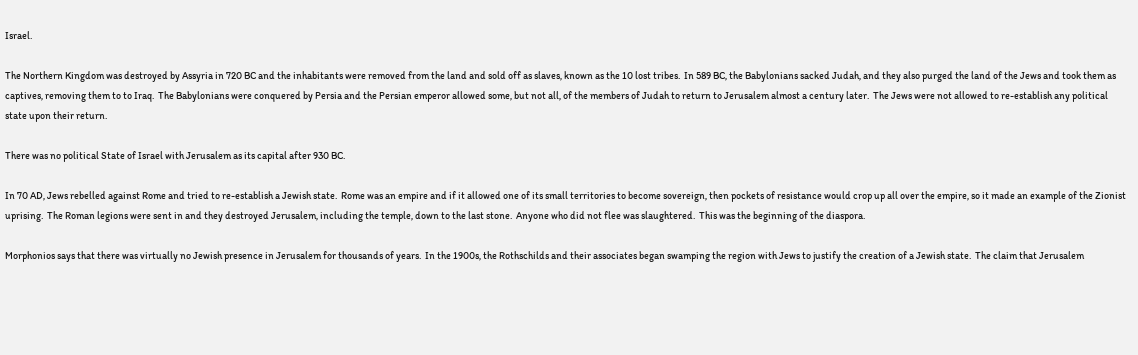Israel.

The Northern Kingdom was destroyed by Assyria in 720 BC and the inhabitants were removed from the land and sold off as slaves, known as the 10 lost tribes.  In 589 BC, the Babylonians sacked Judah, and they also purged the land of the Jews and took them as captives, removing them to to Iraq.  The Babylonians were conquered by Persia and the Persian emperor allowed some, but not all, of the members of Judah to return to Jerusalem almost a century later.  The Jews were not allowed to re-establish any political state upon their return.

There was no political State of Israel with Jerusalem as its capital after 930 BC.

In 70 AD, Jews rebelled against Rome and tried to re-establish a Jewish state.  Rome was an empire and if it allowed one of its small territories to become sovereign, then pockets of resistance would crop up all over the empire, so it made an example of the Zionist uprising.  The Roman legions were sent in and they destroyed Jerusalem, including the temple, down to the last stone.  Anyone who did not flee was slaughtered.  This was the beginning of the diaspora.

Morphonios says that there was virtually no Jewish presence in Jerusalem for thousands of years.  In the 1900s, the Rothschilds and their associates began swamping the region with Jews to justify the creation of a Jewish state.  The claim that Jerusalem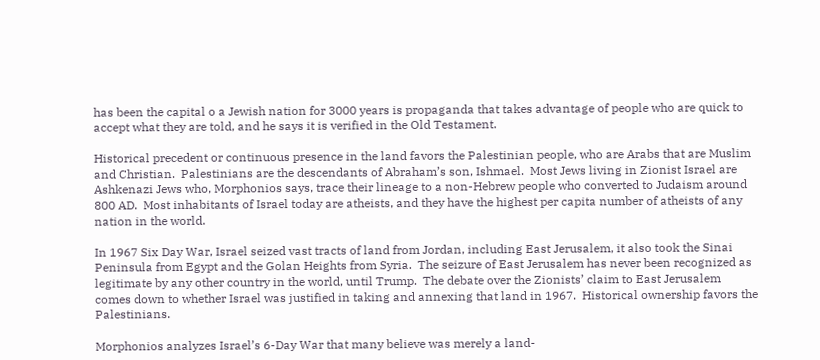has been the capital o a Jewish nation for 3000 years is propaganda that takes advantage of people who are quick to accept what they are told, and he says it is verified in the Old Testament.

Historical precedent or continuous presence in the land favors the Palestinian people, who are Arabs that are Muslim and Christian.  Palestinians are the descendants of Abraham’s son, Ishmael.  Most Jews living in Zionist Israel are Ashkenazi Jews who, Morphonios says, trace their lineage to a non-Hebrew people who converted to Judaism around 800 AD.  Most inhabitants of Israel today are atheists, and they have the highest per capita number of atheists of any nation in the world.

In 1967 Six Day War, Israel seized vast tracts of land from Jordan, including East Jerusalem, it also took the Sinai Peninsula from Egypt and the Golan Heights from Syria.  The seizure of East Jerusalem has never been recognized as legitimate by any other country in the world, until Trump.  The debate over the Zionists’ claim to East Jerusalem comes down to whether Israel was justified in taking and annexing that land in 1967.  Historical ownership favors the Palestinians.

Morphonios analyzes Israel’s 6-Day War that many believe was merely a land-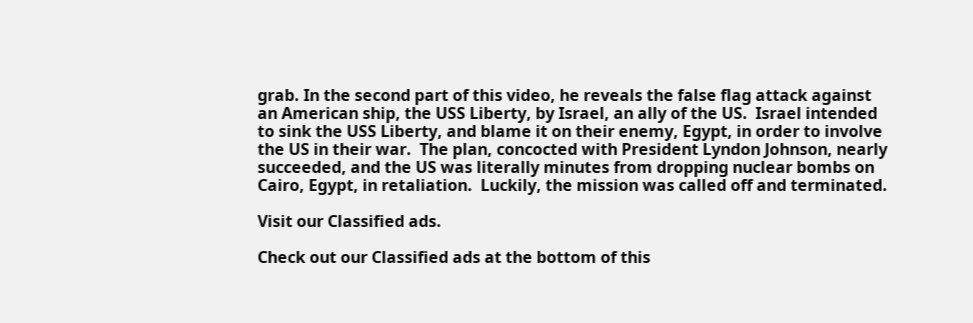grab. In the second part of this video, he reveals the false flag attack against an American ship, the USS Liberty, by Israel, an ally of the US.  Israel intended to sink the USS Liberty, and blame it on their enemy, Egypt, in order to involve the US in their war.  The plan, concocted with President Lyndon Johnson, nearly succeeded, and the US was literally minutes from dropping nuclear bombs on Cairo, Egypt, in retaliation.  Luckily, the mission was called off and terminated.

Visit our Classified ads.

Check out our Classified ads at the bottom of this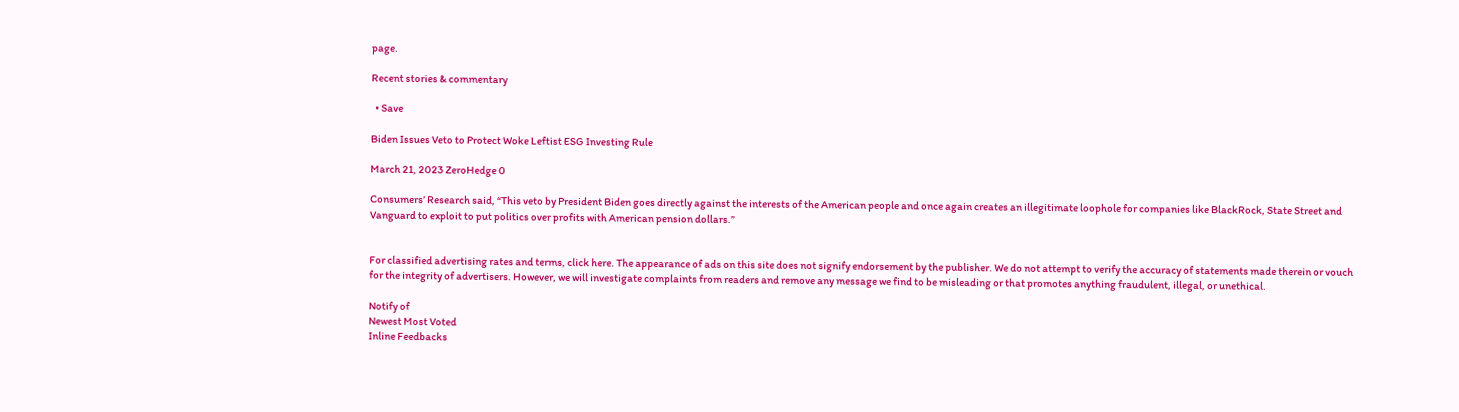page.

Recent stories & commentary

  • Save

Biden Issues Veto to Protect Woke Leftist ESG Investing Rule

March 21, 2023 ZeroHedge 0

Consumers’ Research said, “This veto by President Biden goes directly against the interests of the American people and once again creates an illegitimate loophole for companies like BlackRock, State Street and Vanguard to exploit to put politics over profits with American pension dollars.”


For classified advertising rates and terms, click here. The appearance of ads on this site does not signify endorsement by the publisher. We do not attempt to verify the accuracy of statements made therein or vouch for the integrity of advertisers. However, we will investigate complaints from readers and remove any message we find to be misleading or that promotes anything fraudulent, illegal, or unethical.

Notify of
Newest Most Voted
Inline Feedbacks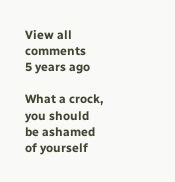View all comments
5 years ago

What a crock, you should be ashamed of yourself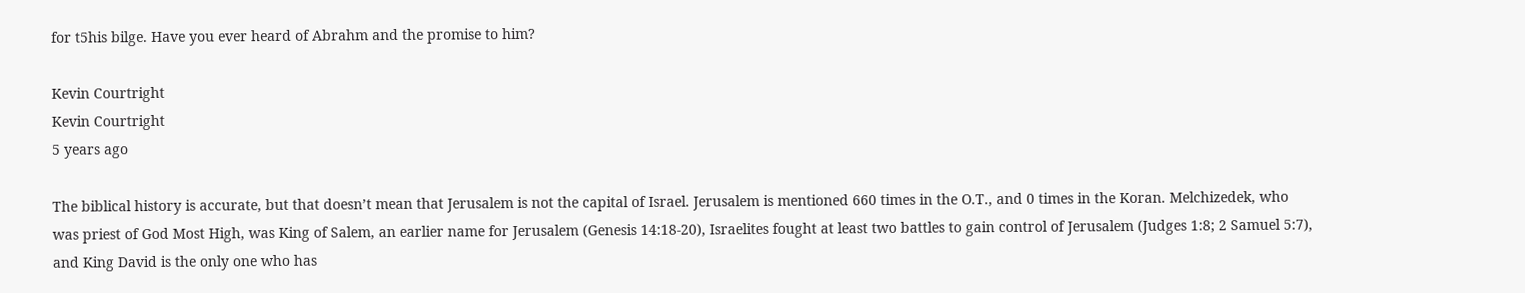for t5his bilge. Have you ever heard of Abrahm and the promise to him?

Kevin Courtright
Kevin Courtright
5 years ago

The biblical history is accurate, but that doesn’t mean that Jerusalem is not the capital of Israel. Jerusalem is mentioned 660 times in the O.T., and 0 times in the Koran. Melchizedek, who was priest of God Most High, was King of Salem, an earlier name for Jerusalem (Genesis 14:18-20), Israelites fought at least two battles to gain control of Jerusalem (Judges 1:8; 2 Samuel 5:7), and King David is the only one who has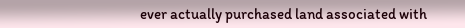ever actually purchased land associated with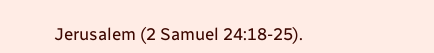Jerusalem (2 Samuel 24:18-25).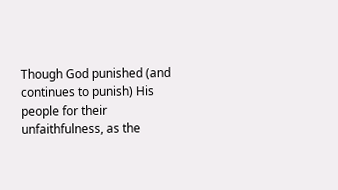Though God punished (and continues to punish) His people for their unfaithfulness, as the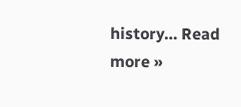history… Read more »